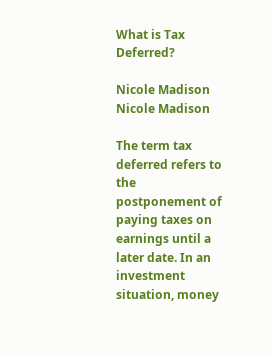What is Tax Deferred?

Nicole Madison
Nicole Madison

The term tax deferred refers to the postponement of paying taxes on earnings until a later date. In an investment situation, money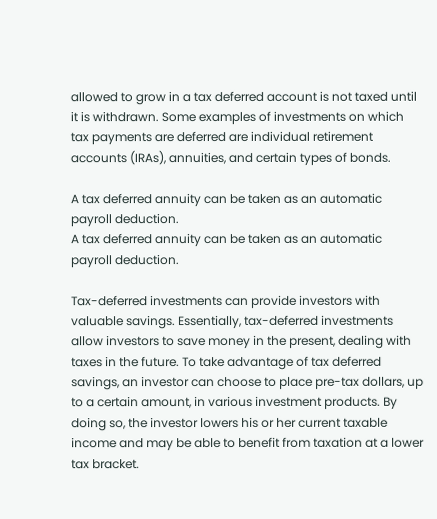allowed to grow in a tax deferred account is not taxed until it is withdrawn. Some examples of investments on which tax payments are deferred are individual retirement accounts (IRAs), annuities, and certain types of bonds.

A tax deferred annuity can be taken as an automatic payroll deduction.
A tax deferred annuity can be taken as an automatic payroll deduction.

Tax-deferred investments can provide investors with valuable savings. Essentially, tax-deferred investments allow investors to save money in the present, dealing with taxes in the future. To take advantage of tax deferred savings, an investor can choose to place pre-tax dollars, up to a certain amount, in various investment products. By doing so, the investor lowers his or her current taxable income and may be able to benefit from taxation at a lower tax bracket.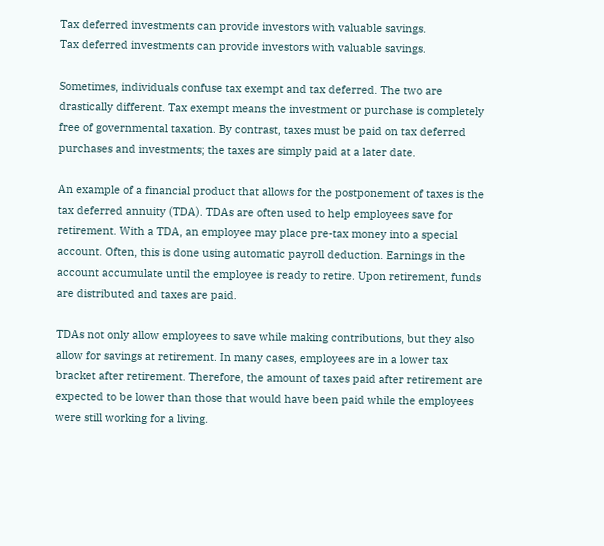Tax deferred investments can provide investors with valuable savings.
Tax deferred investments can provide investors with valuable savings.

Sometimes, individuals confuse tax exempt and tax deferred. The two are drastically different. Tax exempt means the investment or purchase is completely free of governmental taxation. By contrast, taxes must be paid on tax deferred purchases and investments; the taxes are simply paid at a later date.

An example of a financial product that allows for the postponement of taxes is the tax deferred annuity (TDA). TDAs are often used to help employees save for retirement. With a TDA, an employee may place pre-tax money into a special account. Often, this is done using automatic payroll deduction. Earnings in the account accumulate until the employee is ready to retire. Upon retirement, funds are distributed and taxes are paid.

TDAs not only allow employees to save while making contributions, but they also allow for savings at retirement. In many cases, employees are in a lower tax bracket after retirement. Therefore, the amount of taxes paid after retirement are expected to be lower than those that would have been paid while the employees were still working for a living.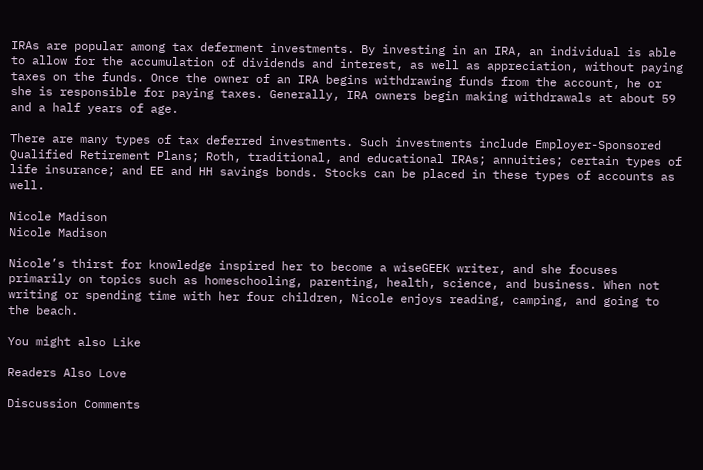IRAs are popular among tax deferment investments. By investing in an IRA, an individual is able to allow for the accumulation of dividends and interest, as well as appreciation, without paying taxes on the funds. Once the owner of an IRA begins withdrawing funds from the account, he or she is responsible for paying taxes. Generally, IRA owners begin making withdrawals at about 59 and a half years of age.

There are many types of tax deferred investments. Such investments include Employer-Sponsored Qualified Retirement Plans; Roth, traditional, and educational IRAs; annuities; certain types of life insurance; and EE and HH savings bonds. Stocks can be placed in these types of accounts as well.

Nicole Madison
Nicole Madison

Nicole’s thirst for knowledge inspired her to become a wiseGEEK writer, and she focuses primarily on topics such as homeschooling, parenting, health, science, and business. When not writing or spending time with her four children, Nicole enjoys reading, camping, and going to the beach.

You might also Like

Readers Also Love

Discussion Comments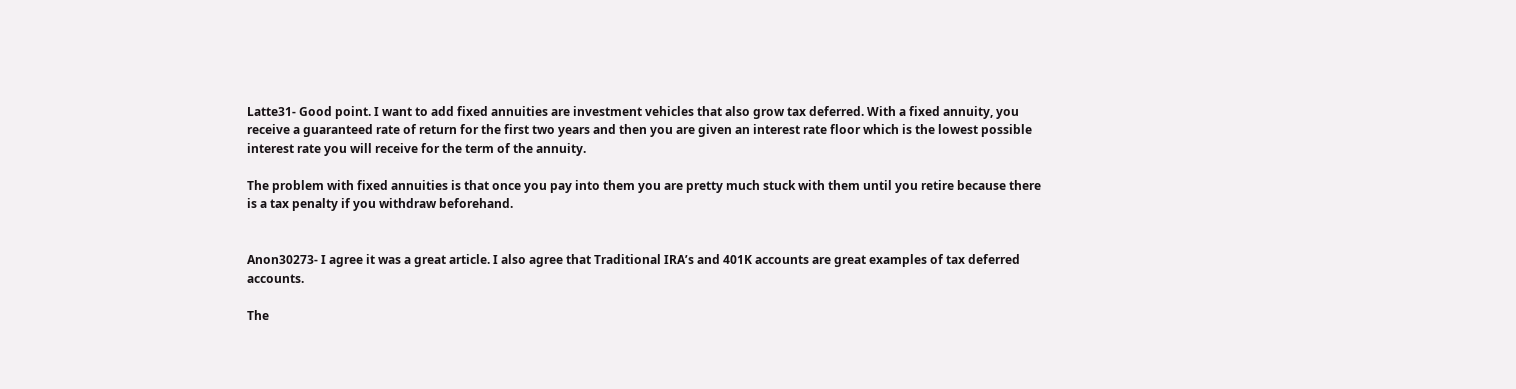Latte31- Good point. I want to add fixed annuities are investment vehicles that also grow tax deferred. With a fixed annuity, you receive a guaranteed rate of return for the first two years and then you are given an interest rate floor which is the lowest possible interest rate you will receive for the term of the annuity.

The problem with fixed annuities is that once you pay into them you are pretty much stuck with them until you retire because there is a tax penalty if you withdraw beforehand.


Anon30273- I agree it was a great article. I also agree that Traditional IRA’s and 401K accounts are great examples of tax deferred accounts.

The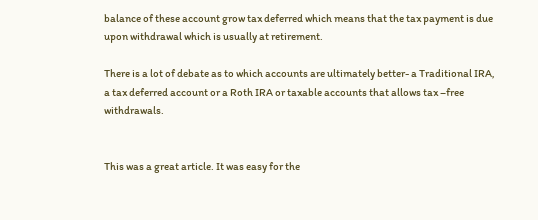balance of these account grow tax deferred which means that the tax payment is due upon withdrawal which is usually at retirement.

There is a lot of debate as to which accounts are ultimately better- a Traditional IRA, a tax deferred account or a Roth IRA or taxable accounts that allows tax –free withdrawals.


This was a great article. It was easy for the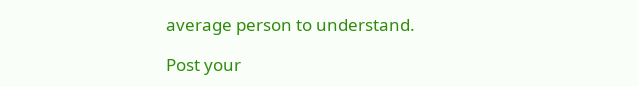average person to understand.

Post your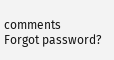comments
Forgot password?